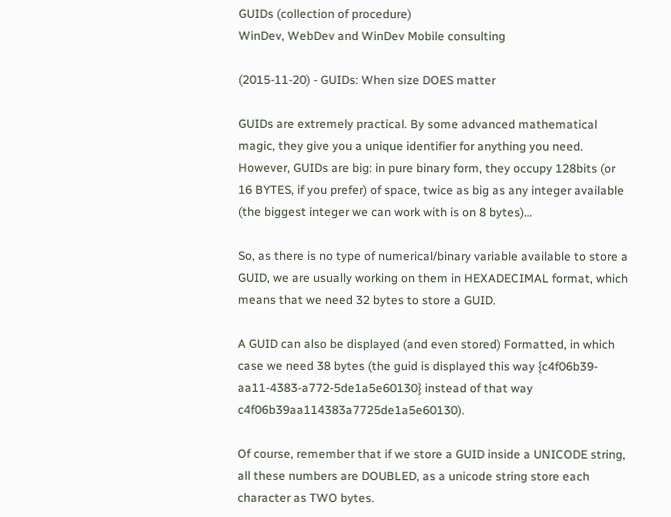GUIDs (collection of procedure)
WinDev, WebDev and WinDev Mobile consulting

(2015-11-20) - GUIDs: When size DOES matter

GUIDs are extremely practical. By some advanced mathematical magic, they give you a unique identifier for anything you need. However, GUIDs are big: in pure binary form, they occupy 128bits (or 16 BYTES, if you prefer) of space, twice as big as any integer available (the biggest integer we can work with is on 8 bytes)…

So, as there is no type of numerical/binary variable available to store a GUID, we are usually working on them in HEXADECIMAL format, which means that we need 32 bytes to store a GUID.

A GUID can also be displayed (and even stored) Formatted, in which case we need 38 bytes (the guid is displayed this way {c4f06b39-aa11-4383-a772-5de1a5e60130} instead of that way c4f06b39aa114383a7725de1a5e60130).

Of course, remember that if we store a GUID inside a UNICODE string, all these numbers are DOUBLED, as a unicode string store each character as TWO bytes.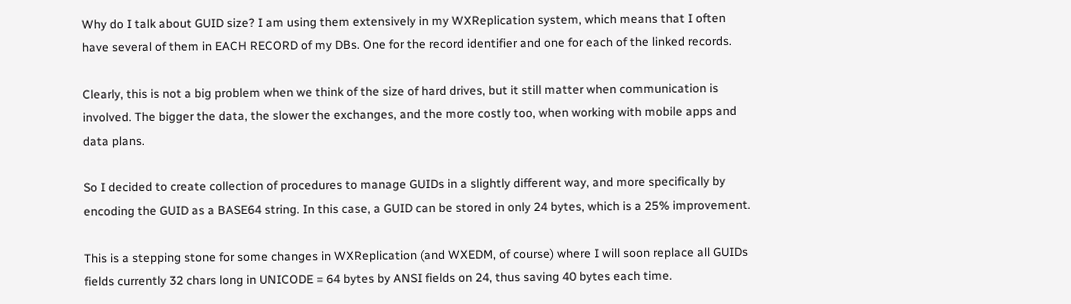Why do I talk about GUID size? I am using them extensively in my WXReplication system, which means that I often have several of them in EACH RECORD of my DBs. One for the record identifier and one for each of the linked records.

Clearly, this is not a big problem when we think of the size of hard drives, but it still matter when communication is involved. The bigger the data, the slower the exchanges, and the more costly too, when working with mobile apps and data plans.

So I decided to create collection of procedures to manage GUIDs in a slightly different way, and more specifically by encoding the GUID as a BASE64 string. In this case, a GUID can be stored in only 24 bytes, which is a 25% improvement.

This is a stepping stone for some changes in WXReplication (and WXEDM, of course) where I will soon replace all GUIDs fields currently 32 chars long in UNICODE = 64 bytes by ANSI fields on 24, thus saving 40 bytes each time.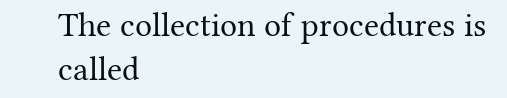The collection of procedures is called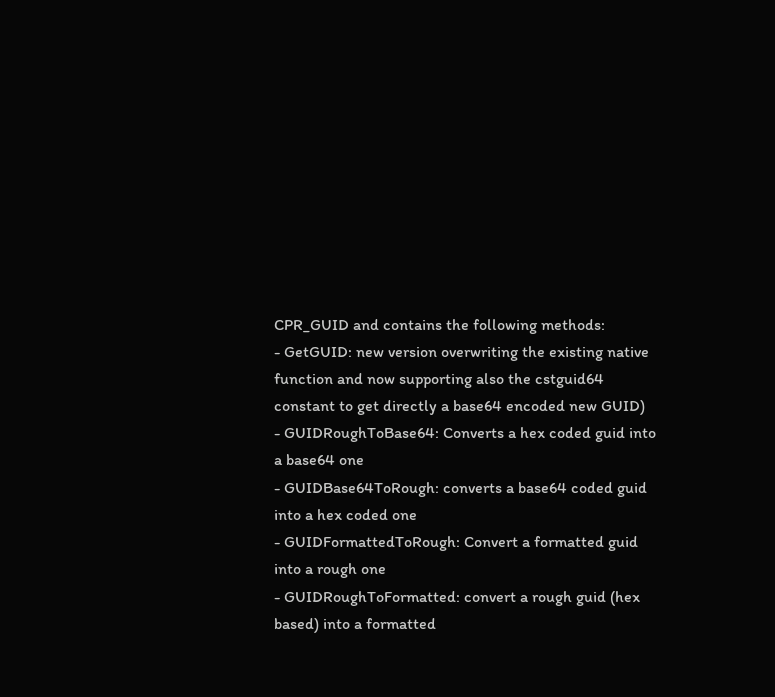CPR_GUID and contains the following methods:
- GetGUID: new version overwriting the existing native function and now supporting also the cstguid64 constant to get directly a base64 encoded new GUID)
- GUIDRoughToBase64: Converts a hex coded guid into a base64 one
- GUIDBase64ToRough: converts a base64 coded guid into a hex coded one
- GUIDFormattedToRough: Convert a formatted guid into a rough one
- GUIDRoughToFormatted: convert a rough guid (hex based) into a formatted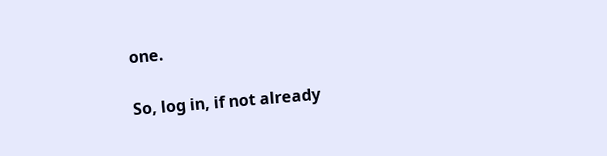one.

So, log in, if not already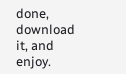done, download it, and enjoy.